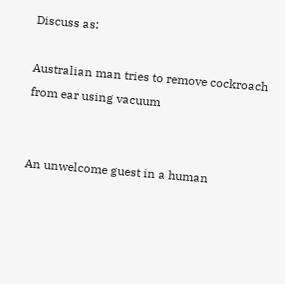Discuss as:

Australian man tries to remove cockroach from ear using vacuum


An unwelcome guest in a human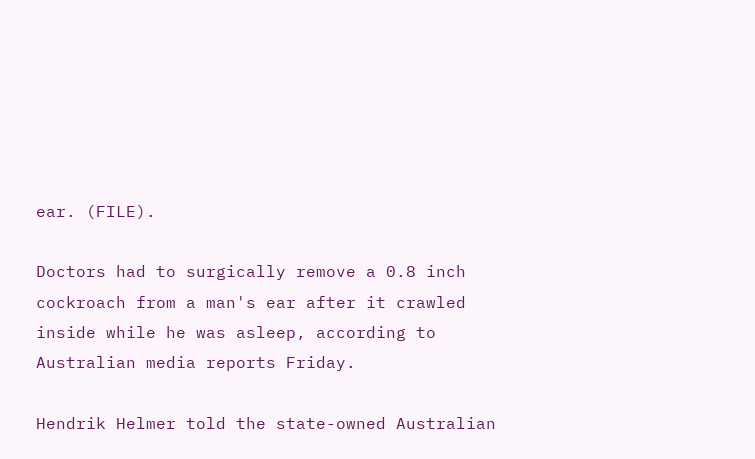ear. (FILE).

Doctors had to surgically remove a 0.8 inch cockroach from a man's ear after it crawled inside while he was asleep, according to Australian media reports Friday.

Hendrik Helmer told the state-owned Australian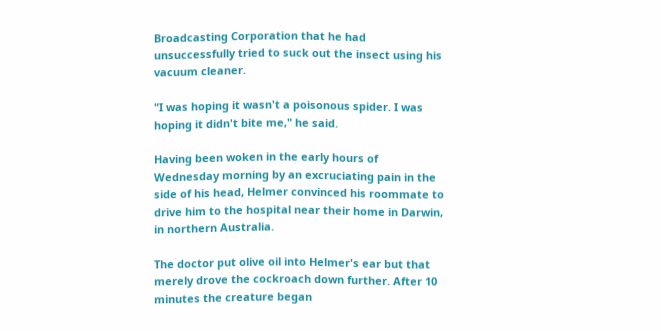Broadcasting Corporation that he had unsuccessfully tried to suck out the insect using his vacuum cleaner.

"I was hoping it wasn't a poisonous spider. I was hoping it didn't bite me," he said.

Having been woken in the early hours of Wednesday morning by an excruciating pain in the side of his head, Helmer convinced his roommate to drive him to the hospital near their home in Darwin, in northern Australia.

The doctor put olive oil into Helmer's ear but that merely drove the cockroach down further. After 10 minutes the creature began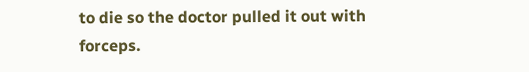to die so the doctor pulled it out with forceps.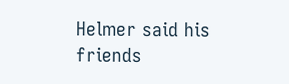Helmer said his friends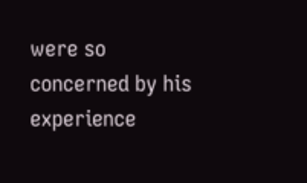were so concerned by his experience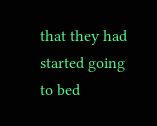that they had started going to bed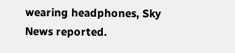wearing headphones, Sky News reported.